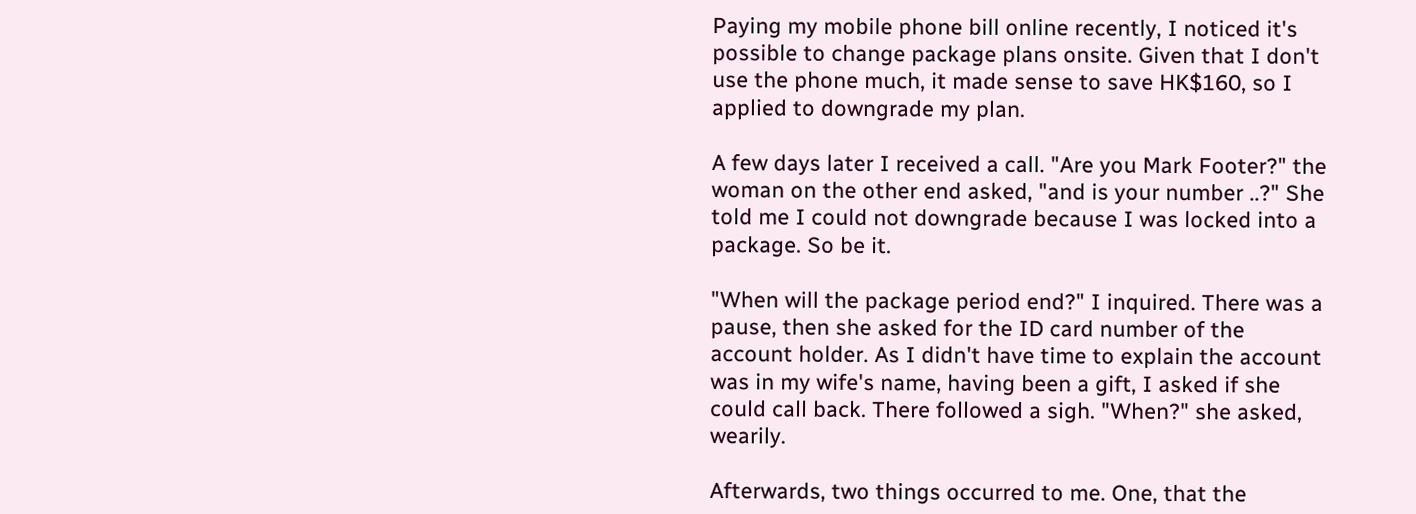Paying my mobile phone bill online recently, I noticed it's possible to change package plans onsite. Given that I don't use the phone much, it made sense to save HK$160, so I applied to downgrade my plan.

A few days later I received a call. "Are you Mark Footer?" the woman on the other end asked, "and is your number ..?" She told me I could not downgrade because I was locked into a package. So be it.

"When will the package period end?" I inquired. There was a pause, then she asked for the ID card number of the account holder. As I didn't have time to explain the account was in my wife's name, having been a gift, I asked if she could call back. There followed a sigh. "When?" she asked, wearily.

Afterwards, two things occurred to me. One, that the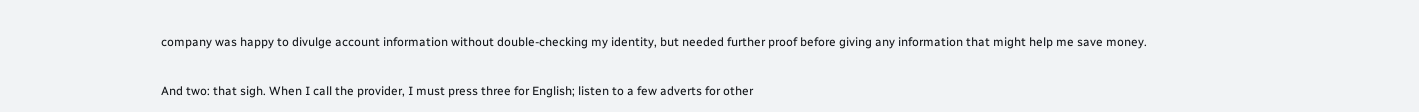company was happy to divulge account information without double-checking my identity, but needed further proof before giving any information that might help me save money.

And two: that sigh. When I call the provider, I must press three for English; listen to a few adverts for other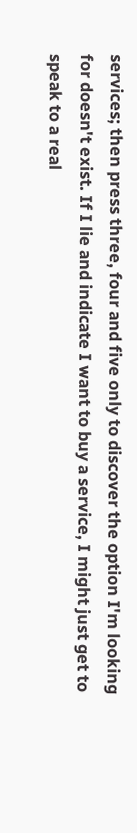services; then press three, four and five only to discover the option I'm looking for doesn't exist. If I lie and indicate I want to buy a service, I might just get to speak to a real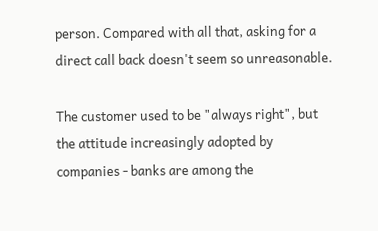person. Compared with all that, asking for a direct call back doesn't seem so unreasonable.

The customer used to be "always right", but the attitude increasingly adopted by companies - banks are among the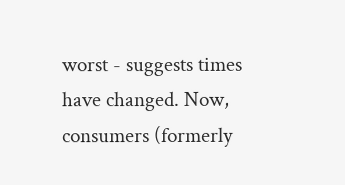worst - suggests times have changed. Now, consumers (formerly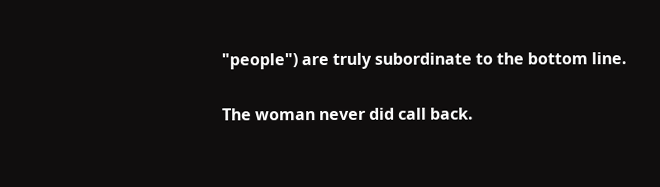"people") are truly subordinate to the bottom line.

The woman never did call back.